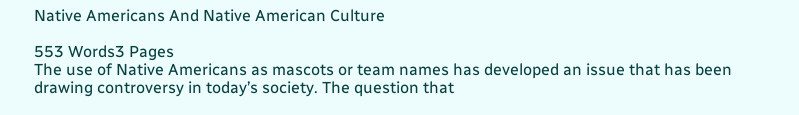Native Americans And Native American Culture

553 Words3 Pages
The use of Native Americans as mascots or team names has developed an issue that has been drawing controversy in today’s society. The question that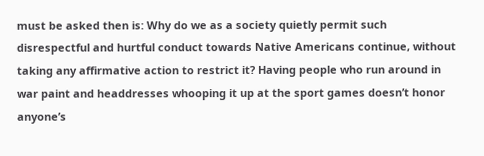must be asked then is: Why do we as a society quietly permit such disrespectful and hurtful conduct towards Native Americans continue, without taking any affirmative action to restrict it? Having people who run around in war paint and headdresses whooping it up at the sport games doesn’t honor anyone’s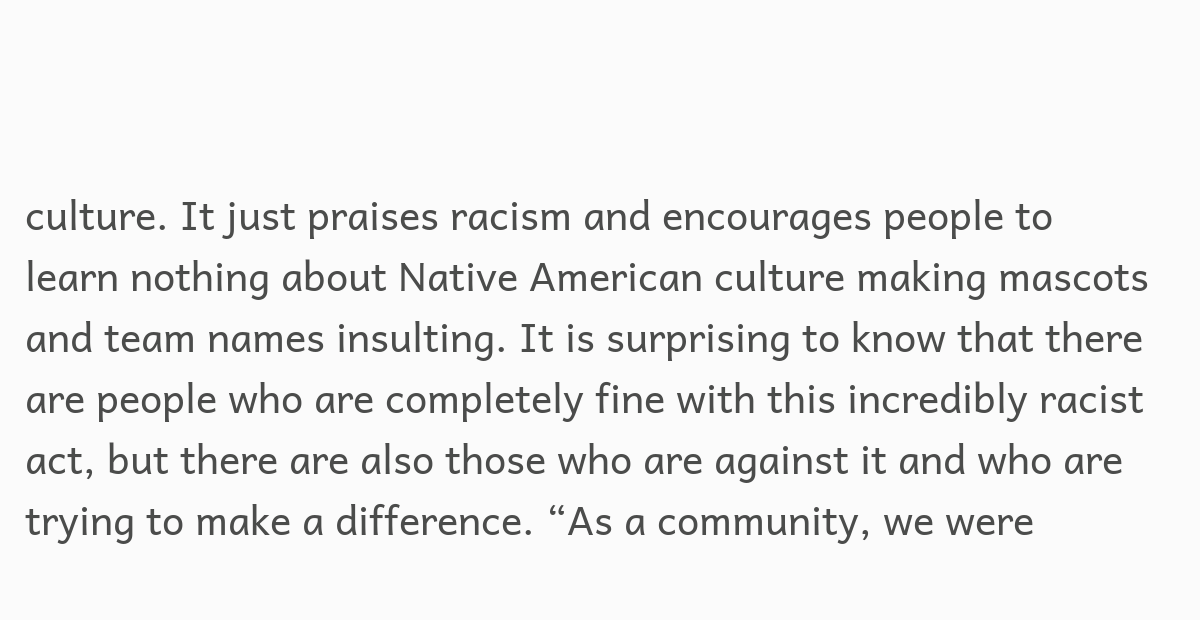culture. It just praises racism and encourages people to learn nothing about Native American culture making mascots and team names insulting. It is surprising to know that there are people who are completely fine with this incredibly racist act, but there are also those who are against it and who are trying to make a difference. “As a community, we were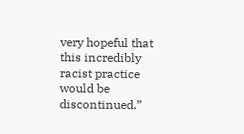very hopeful that this incredibly racist practice would be discontinued.”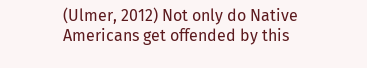(Ulmer, 2012) Not only do Native Americans get offended by this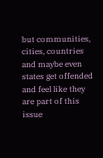but communities, cities, countries and maybe even states get offended and feel like they are part of this issue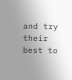and try their best to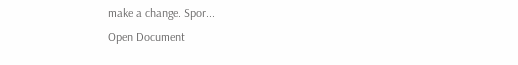make a change. Spor...
Open Document